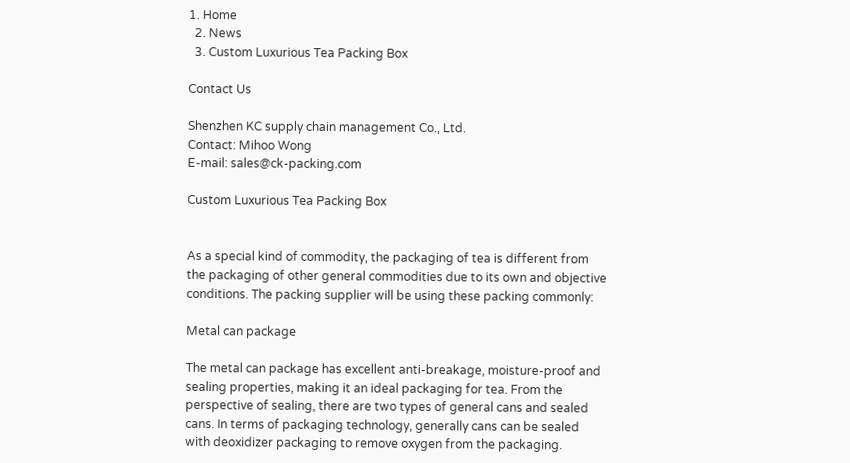1. Home
  2. News
  3. Custom Luxurious Tea Packing Box

Contact Us

Shenzhen KC supply chain management Co., Ltd.
Contact: Mihoo Wong
E-mail: sales@ck-packing.com

Custom Luxurious Tea Packing Box


As a special kind of commodity, the packaging of tea is different from the packaging of other general commodities due to its own and objective conditions. The packing supplier will be using these packing commonly:

Metal can package

The metal can package has excellent anti-breakage, moisture-proof and sealing properties, making it an ideal packaging for tea. From the perspective of sealing, there are two types of general cans and sealed cans. In terms of packaging technology, generally cans can be sealed with deoxidizer packaging to remove oxygen from the packaging.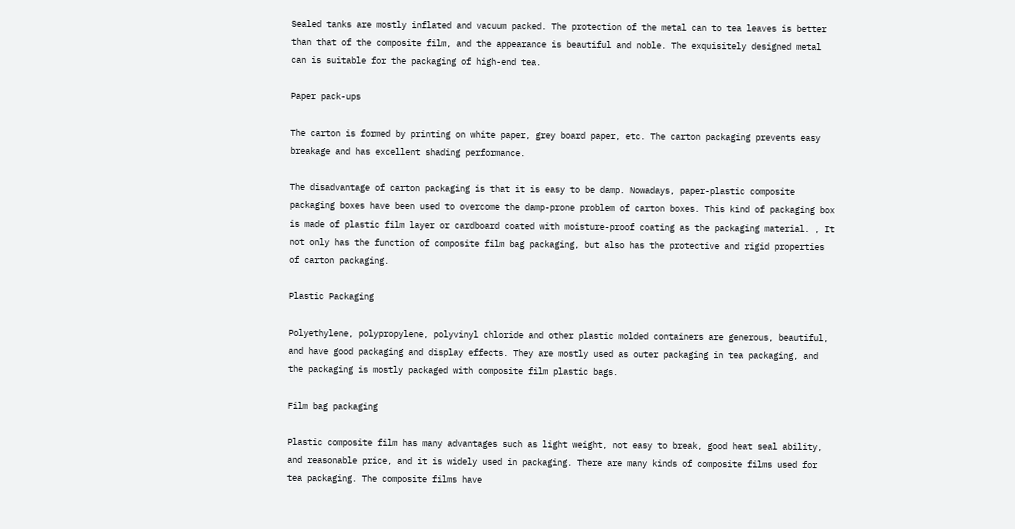Sealed tanks are mostly inflated and vacuum packed. The protection of the metal can to tea leaves is better than that of the composite film, and the appearance is beautiful and noble. The exquisitely designed metal can is suitable for the packaging of high-end tea.

Paper pack-ups

The carton is formed by printing on white paper, grey board paper, etc. The carton packaging prevents easy breakage and has excellent shading performance.

The disadvantage of carton packaging is that it is easy to be damp. Nowadays, paper-plastic composite packaging boxes have been used to overcome the damp-prone problem of carton boxes. This kind of packaging box is made of plastic film layer or cardboard coated with moisture-proof coating as the packaging material. , It not only has the function of composite film bag packaging, but also has the protective and rigid properties of carton packaging.

Plastic Packaging

Polyethylene, polypropylene, polyvinyl chloride and other plastic molded containers are generous, beautiful, and have good packaging and display effects. They are mostly used as outer packaging in tea packaging, and the packaging is mostly packaged with composite film plastic bags.

Film bag packaging

Plastic composite film has many advantages such as light weight, not easy to break, good heat seal ability, and reasonable price, and it is widely used in packaging. There are many kinds of composite films used for tea packaging. The composite films have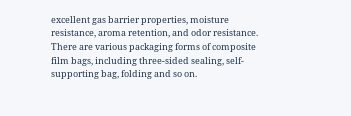excellent gas barrier properties, moisture resistance, aroma retention, and odor resistance. There are various packaging forms of composite film bags, including three-sided sealing, self-supporting bag, folding and so on.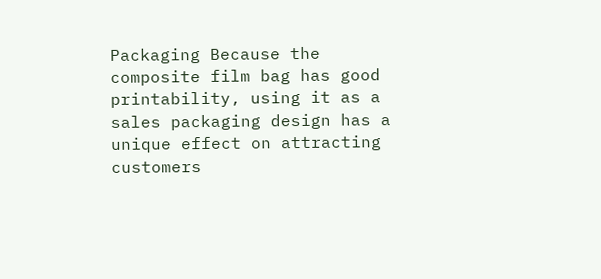Packaging Because the composite film bag has good printability, using it as a sales packaging design has a unique effect on attracting customers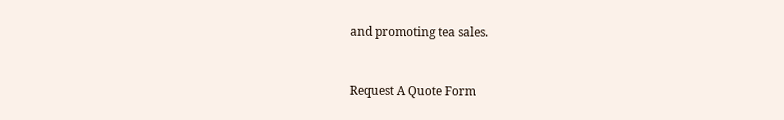and promoting tea sales.


Request A Quote Form